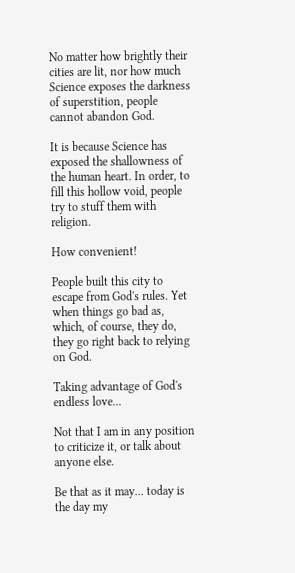No matter how brightly their cities are lit, nor how much Science exposes the darkness of superstition, people cannot abandon God.

It is because Science has exposed the shallowness of the human heart. In order, to fill this hollow void, people try to stuff them with religion.

How convenient!

People built this city to escape from God's rules. Yet when things go bad as, which, of course, they do, they go right back to relying on God.

Taking advantage of God's endless love...

Not that I am in any position to criticize it, or talk about anyone else.

Be that as it may... today is the day my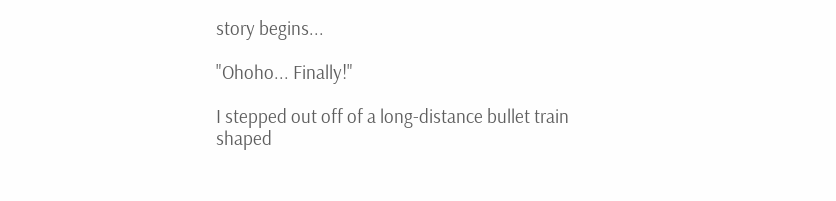story begins...

"Ohoho... Finally!"

I stepped out off of a long-distance bullet train shaped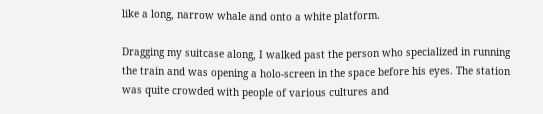like a long, narrow whale and onto a white platform.

Dragging my suitcase along, I walked past the person who specialized in running the train and was opening a holo-screen in the space before his eyes. The station was quite crowded with people of various cultures and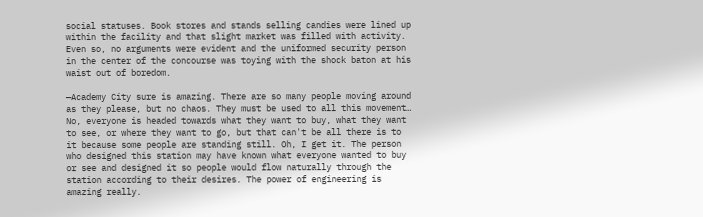social statuses. Book stores and stands selling candies were lined up within the facility and that slight market was filled with activity. Even so, no arguments were evident and the uniformed security person in the center of the concourse was toying with the shock baton at his waist out of boredom.

—Academy City sure is amazing. There are so many people moving around as they please, but no chaos. They must be used to all this movement… No, everyone is headed towards what they want to buy, what they want to see, or where they want to go, but that can't be all there is to it because some people are standing still. Oh, I get it. The person who designed this station may have known what everyone wanted to buy or see and designed it so people would flow naturally through the station according to their desires. The power of engineering is amazing really.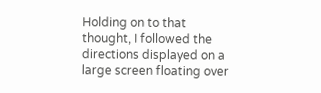Holding on to that thought, I followed the directions displayed on a large screen floating over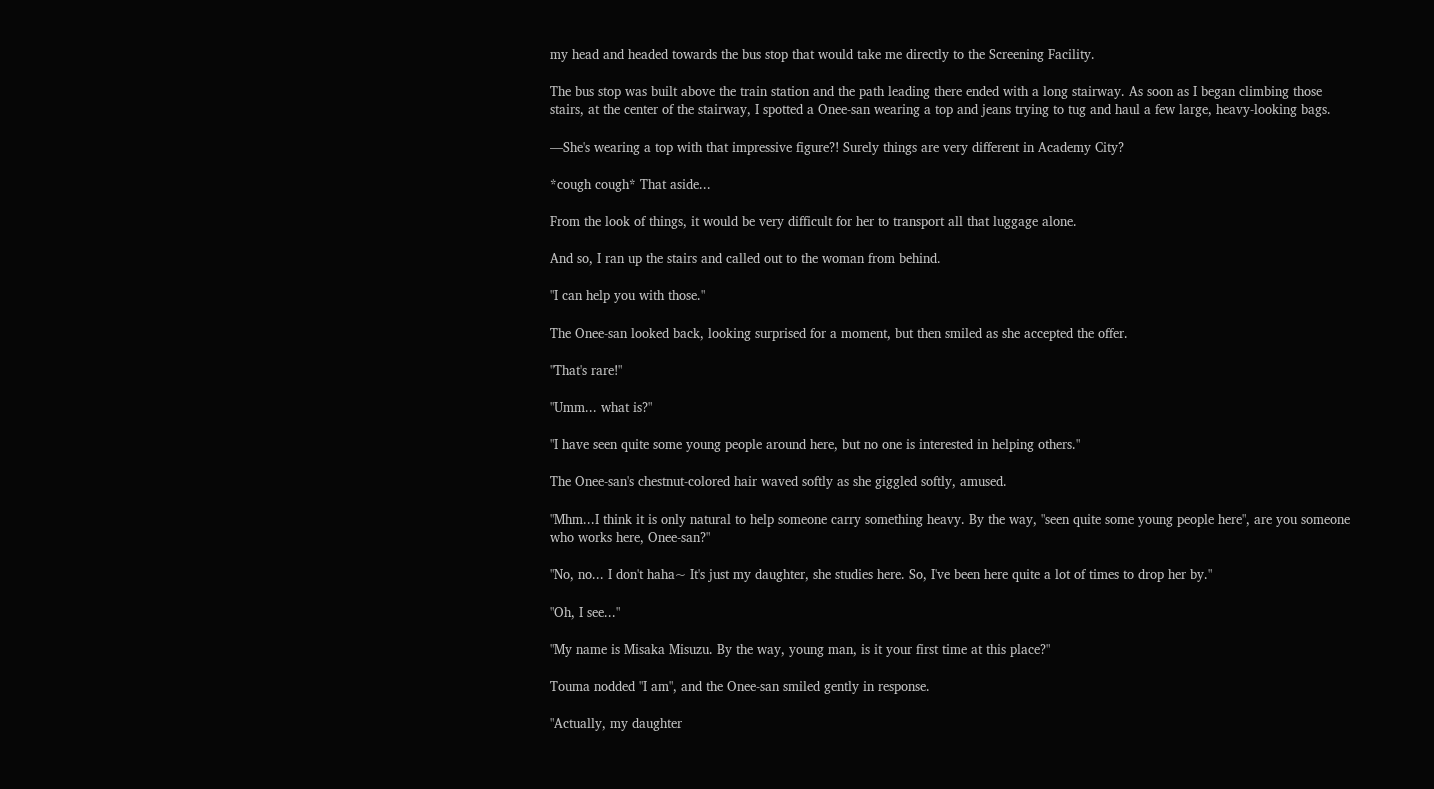my head and headed towards the bus stop that would take me directly to the Screening Facility.

The bus stop was built above the train station and the path leading there ended with a long stairway. As soon as I began climbing those stairs, at the center of the stairway, I spotted a Onee-san wearing a top and jeans trying to tug and haul a few large, heavy-looking bags.

—She's wearing a top with that impressive figure?! Surely things are very different in Academy City?

*cough cough* That aside...

From the look of things, it would be very difficult for her to transport all that luggage alone.

And so, I ran up the stairs and called out to the woman from behind.

"I can help you with those."

The Onee-san looked back, looking surprised for a moment, but then smiled as she accepted the offer.

"That's rare!"

"Umm... what is?"

"I have seen quite some young people around here, but no one is interested in helping others."

The Onee-san's chestnut-colored hair waved softly as she giggled softly, amused.

"Mhm...I think it is only natural to help someone carry something heavy. By the way, "seen quite some young people here", are you someone who works here, Onee-san?"

"No, no... I don't haha~ It's just my daughter, she studies here. So, I've been here quite a lot of times to drop her by."

"Oh, I see..."

"My name is Misaka Misuzu. By the way, young man, is it your first time at this place?"

Touma nodded "I am", and the Onee-san smiled gently in response.

"Actually, my daughter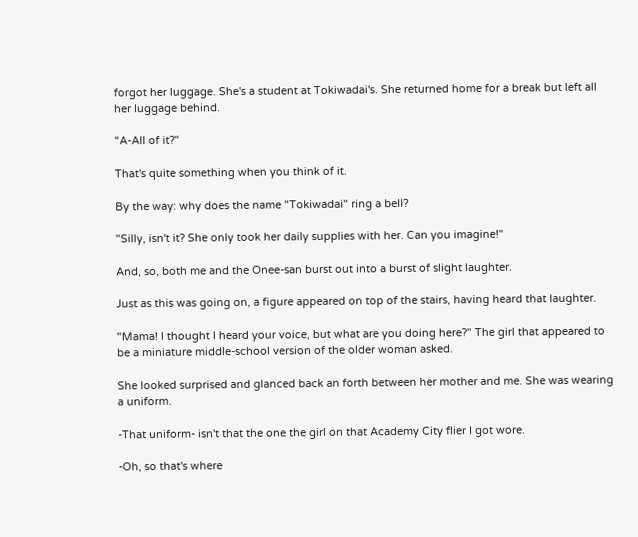forgot her luggage. She's a student at Tokiwadai's. She returned home for a break but left all her luggage behind.

"A-All of it?"

That's quite something when you think of it.

By the way: why does the name "Tokiwadai" ring a bell?

"Silly, isn't it? She only took her daily supplies with her. Can you imagine!"

And, so, both me and the Onee-san burst out into a burst of slight laughter.

Just as this was going on, a figure appeared on top of the stairs, having heard that laughter.

"Mama! I thought I heard your voice, but what are you doing here?" The girl that appeared to be a miniature middle-school version of the older woman asked.

She looked surprised and glanced back an forth between her mother and me. She was wearing a uniform.

-That uniform- isn't that the one the girl on that Academy City flier I got wore.

-Oh, so that's where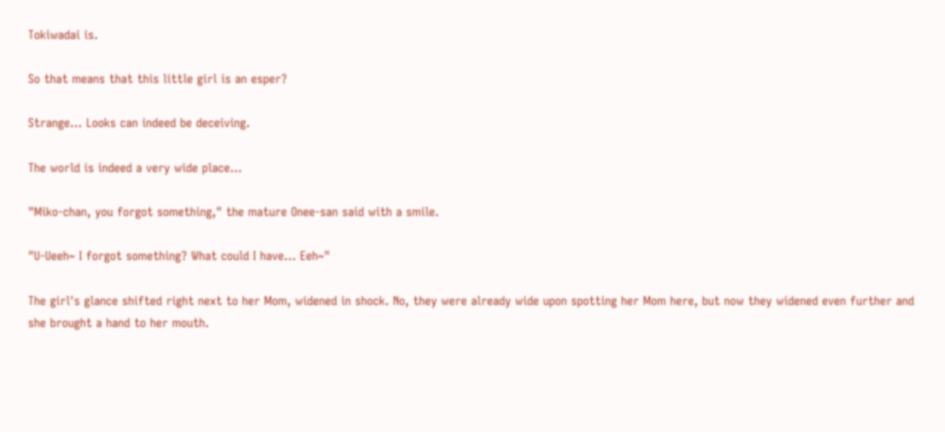Tokiwadai is.

So that means that this little girl is an esper?

Strange... Looks can indeed be deceiving.

The world is indeed a very wide place...

"Miko-chan, you forgot something," the mature Onee-san said with a smile.

"U-Ueeh~ I forgot something? What could I have... Eeh~"

The girl's glance shifted right next to her Mom, widened in shock. No, they were already wide upon spotting her Mom here, but now they widened even further and she brought a hand to her mouth.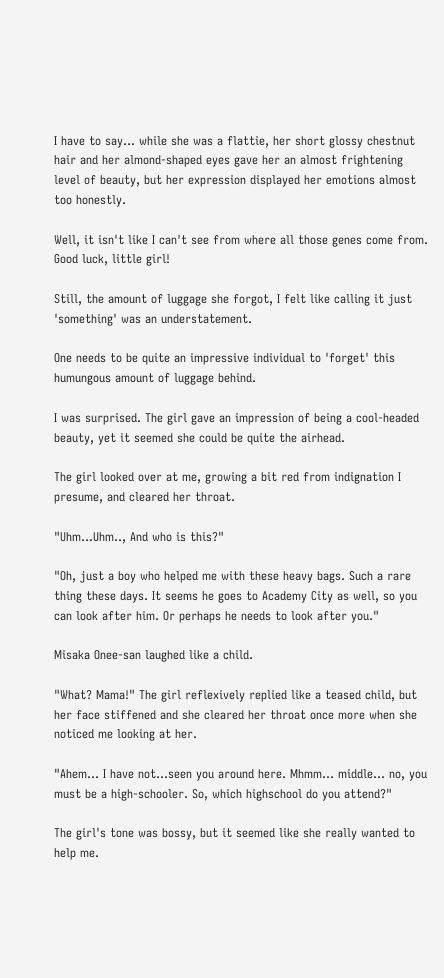I have to say... while she was a flattie, her short glossy chestnut hair and her almond-shaped eyes gave her an almost frightening level of beauty, but her expression displayed her emotions almost too honestly.

Well, it isn't like I can't see from where all those genes come from. Good luck, little girl!

Still, the amount of luggage she forgot, I felt like calling it just 'something' was an understatement.

One needs to be quite an impressive individual to 'forget' this humungous amount of luggage behind.

I was surprised. The girl gave an impression of being a cool-headed beauty, yet it seemed she could be quite the airhead.

The girl looked over at me, growing a bit red from indignation I presume, and cleared her throat.

"Uhm...Uhm.., And who is this?"

"Oh, just a boy who helped me with these heavy bags. Such a rare thing these days. It seems he goes to Academy City as well, so you can look after him. Or perhaps he needs to look after you."

Misaka Onee-san laughed like a child.

"What? Mama!" The girl reflexively replied like a teased child, but her face stiffened and she cleared her throat once more when she noticed me looking at her.

"Ahem… I have not…seen you around here. Mhmm... middle... no, you must be a high-schooler. So, which highschool do you attend?"

The girl's tone was bossy, but it seemed like she really wanted to help me.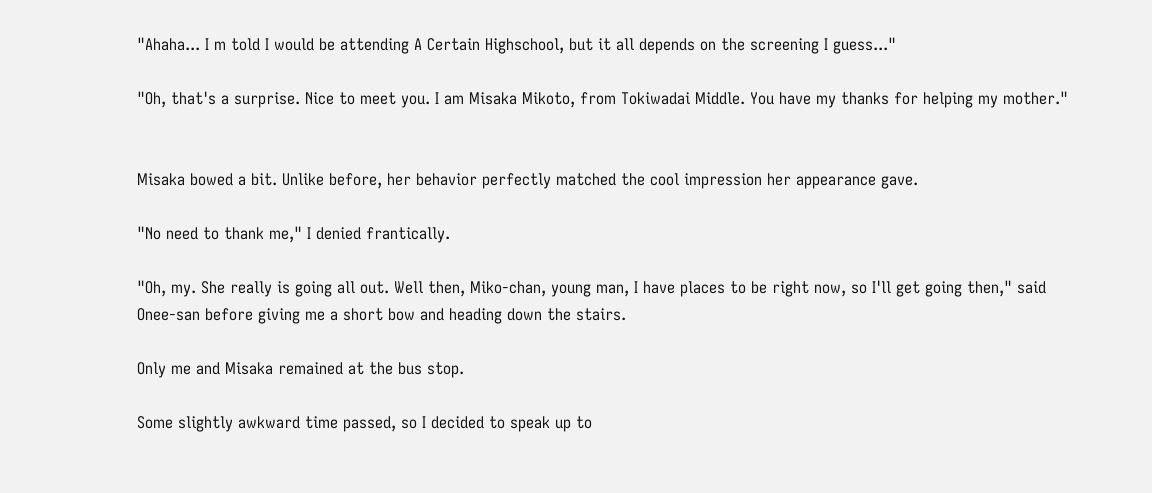"Ahaha... I m told I would be attending A Certain Highschool, but it all depends on the screening I guess..."

"Oh, that's a surprise. Nice to meet you. I am Misaka Mikoto, from Tokiwadai Middle. You have my thanks for helping my mother."


Misaka bowed a bit. Unlike before, her behavior perfectly matched the cool impression her appearance gave.

"No need to thank me," I denied frantically.

"Oh, my. She really is going all out. Well then, Miko-chan, young man, I have places to be right now, so I'll get going then," said Onee-san before giving me a short bow and heading down the stairs.

Only me and Misaka remained at the bus stop.

Some slightly awkward time passed, so I decided to speak up to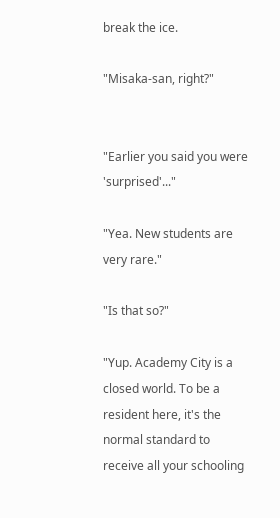break the ice.

"Misaka-san, right?"


"Earlier you said you were 'surprised'..."

"Yea. New students are very rare."

"Is that so?"

"Yup. Academy City is a closed world. To be a resident here, it's the normal standard to receive all your schooling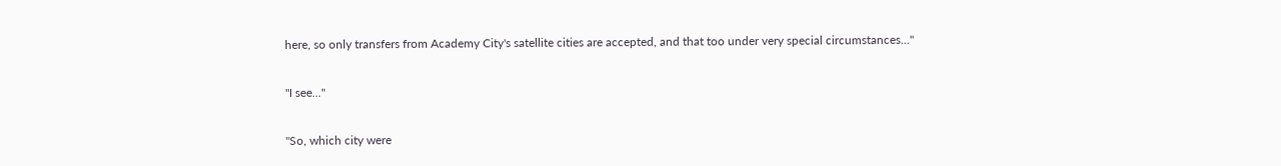here, so only transfers from Academy City's satellite cities are accepted, and that too under very special circumstances..."

"I see..."

"So, which city were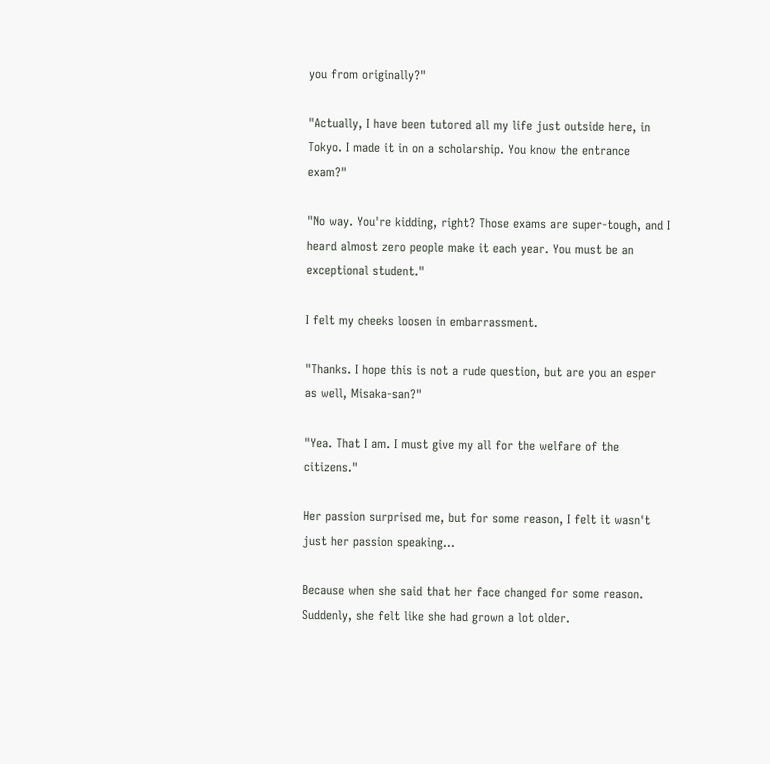you from originally?"

"Actually, I have been tutored all my life just outside here, in Tokyo. I made it in on a scholarship. You know the entrance exam?"

"No way. You're kidding, right? Those exams are super-tough, and I heard almost zero people make it each year. You must be an exceptional student."

I felt my cheeks loosen in embarrassment.

"Thanks. I hope this is not a rude question, but are you an esper as well, Misaka-san?"

"Yea. That I am. I must give my all for the welfare of the citizens."

Her passion surprised me, but for some reason, I felt it wasn't just her passion speaking...

Because when she said that her face changed for some reason. Suddenly, she felt like she had grown a lot older.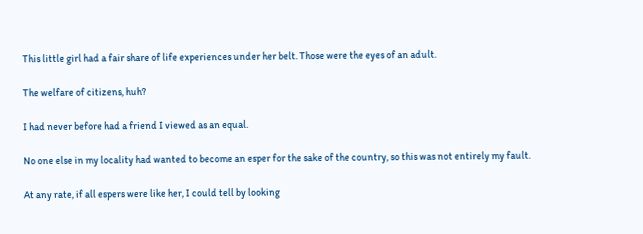This little girl had a fair share of life experiences under her belt. Those were the eyes of an adult.

The welfare of citizens, huh?

I had never before had a friend I viewed as an equal.

No one else in my locality had wanted to become an esper for the sake of the country, so this was not entirely my fault.

At any rate, if all espers were like her, I could tell by looking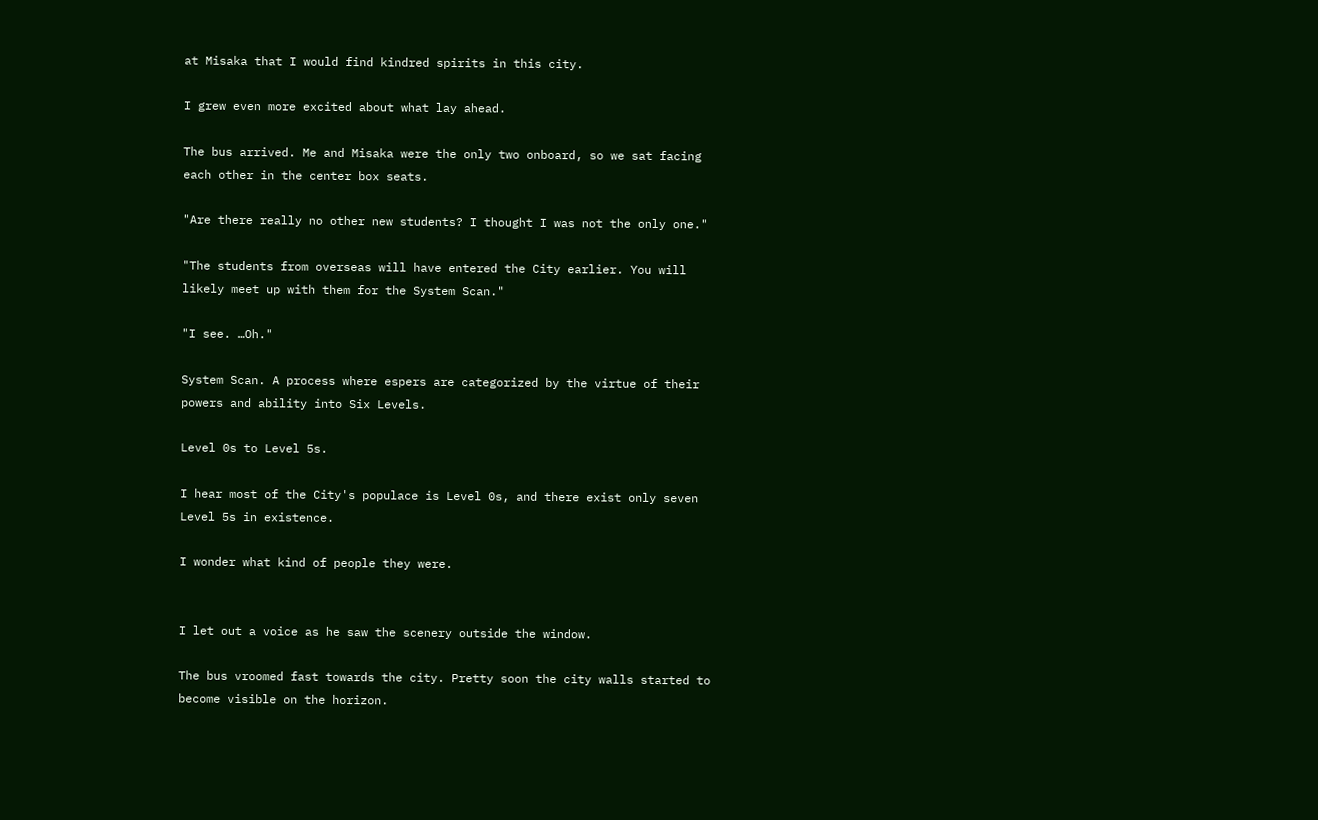at Misaka that I would find kindred spirits in this city.

I grew even more excited about what lay ahead.

The bus arrived. Me and Misaka were the only two onboard, so we sat facing each other in the center box seats.

"Are there really no other new students? I thought I was not the only one."

"The students from overseas will have entered the City earlier. You will likely meet up with them for the System Scan."

"I see. …Oh."

System Scan. A process where espers are categorized by the virtue of their powers and ability into Six Levels.

Level 0s to Level 5s.

I hear most of the City's populace is Level 0s, and there exist only seven Level 5s in existence.

I wonder what kind of people they were.


I let out a voice as he saw the scenery outside the window.

The bus vroomed fast towards the city. Pretty soon the city walls started to become visible on the horizon.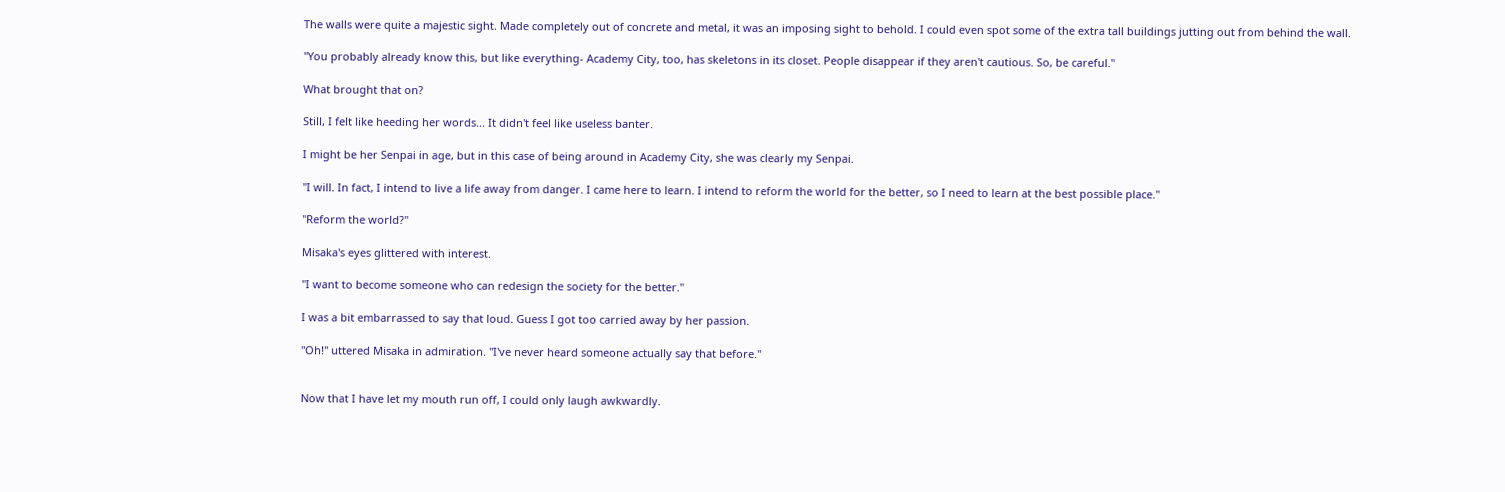The walls were quite a majestic sight. Made completely out of concrete and metal, it was an imposing sight to behold. I could even spot some of the extra tall buildings jutting out from behind the wall.

"You probably already know this, but like everything- Academy City, too, has skeletons in its closet. People disappear if they aren't cautious. So, be careful."

What brought that on?

Still, I felt like heeding her words... It didn't feel like useless banter.

I might be her Senpai in age, but in this case of being around in Academy City, she was clearly my Senpai.

"I will. In fact, I intend to live a life away from danger. I came here to learn. I intend to reform the world for the better, so I need to learn at the best possible place."

"Reform the world?"

Misaka's eyes glittered with interest.

"I want to become someone who can redesign the society for the better."

I was a bit embarrassed to say that loud. Guess I got too carried away by her passion.

"Oh!" uttered Misaka in admiration. "I've never heard someone actually say that before."


Now that I have let my mouth run off, I could only laugh awkwardly.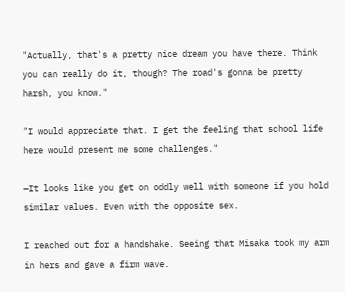"Actually, that's a pretty nice dream you have there. Think you can really do it, though? The road's gonna be pretty harsh, you know."

"I would appreciate that. I get the feeling that school life here would present me some challenges."

—It looks like you get on oddly well with someone if you hold similar values. Even with the opposite sex.

I reached out for a handshake. Seeing that Misaka took my arm in hers and gave a firm wave.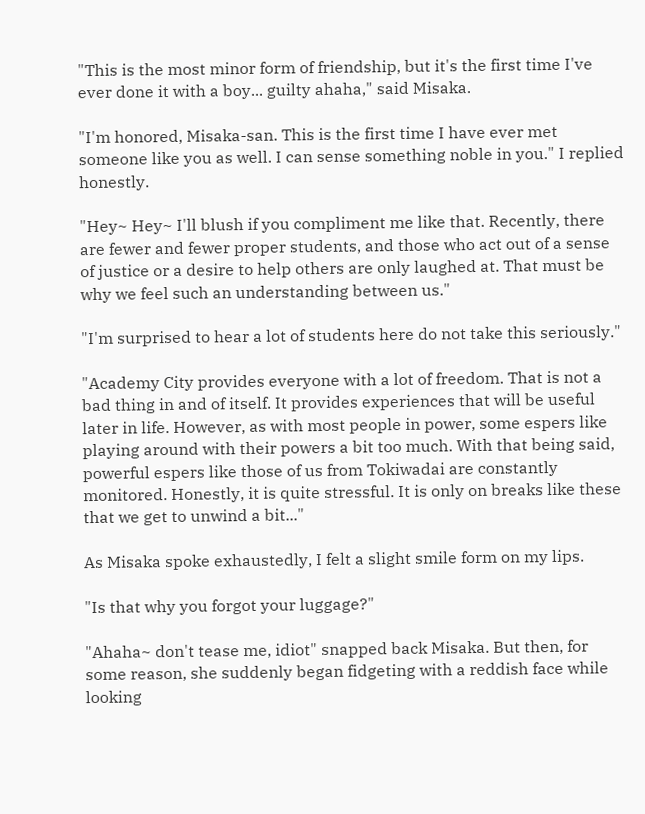"This is the most minor form of friendship, but it's the first time I've ever done it with a boy... guilty ahaha," said Misaka.

"I'm honored, Misaka-san. This is the first time I have ever met someone like you as well. I can sense something noble in you." I replied honestly.

"Hey~ Hey~ I'll blush if you compliment me like that. Recently, there are fewer and fewer proper students, and those who act out of a sense of justice or a desire to help others are only laughed at. That must be why we feel such an understanding between us."

"I'm surprised to hear a lot of students here do not take this seriously."

"Academy City provides everyone with a lot of freedom. That is not a bad thing in and of itself. It provides experiences that will be useful later in life. However, as with most people in power, some espers like playing around with their powers a bit too much. With that being said, powerful espers like those of us from Tokiwadai are constantly monitored. Honestly, it is quite stressful. It is only on breaks like these that we get to unwind a bit..."

As Misaka spoke exhaustedly, I felt a slight smile form on my lips.

"Is that why you forgot your luggage?"

"Ahaha~ don't tease me, idiot" snapped back Misaka. But then, for some reason, she suddenly began fidgeting with a reddish face while looking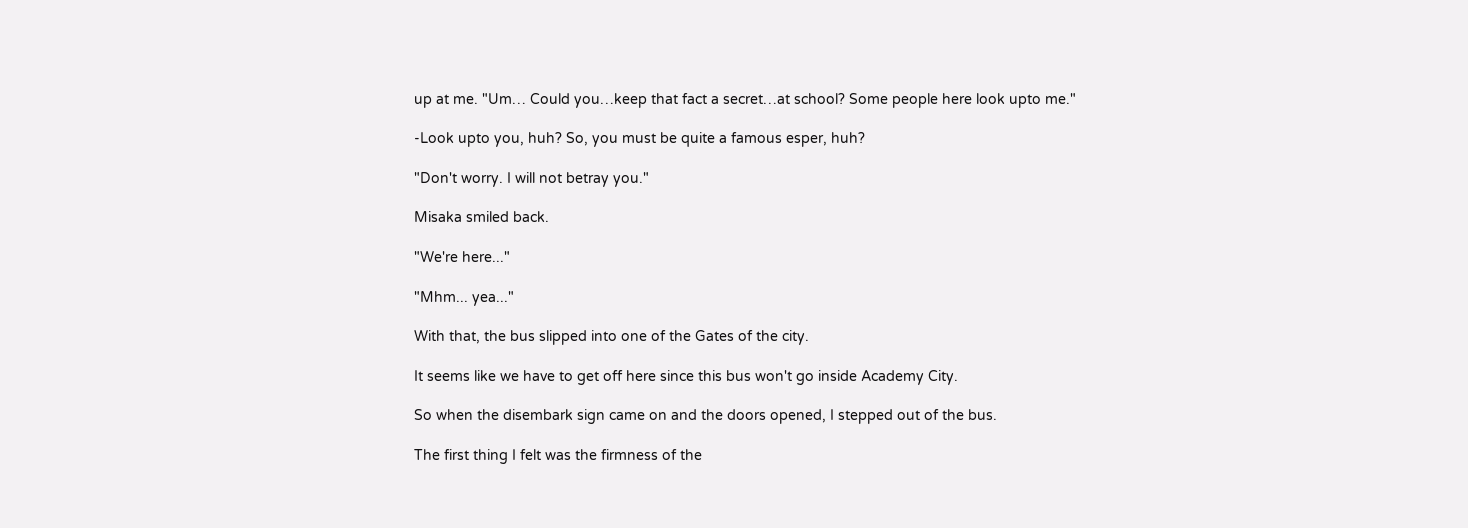up at me. "Um… Could you…keep that fact a secret…at school? Some people here look upto me."

-Look upto you, huh? So, you must be quite a famous esper, huh?

"Don't worry. I will not betray you."

Misaka smiled back.

"We're here..."

"Mhm... yea..."

With that, the bus slipped into one of the Gates of the city.

It seems like we have to get off here since this bus won't go inside Academy City.

So when the disembark sign came on and the doors opened, I stepped out of the bus.

The first thing I felt was the firmness of the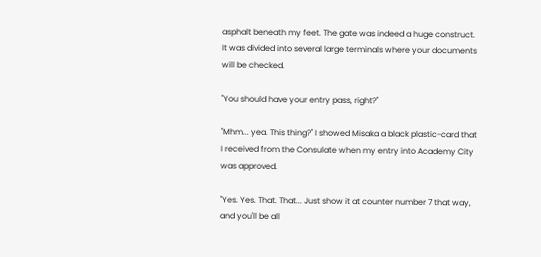asphalt beneath my feet. The gate was indeed a huge construct. It was divided into several large terminals where your documents will be checked.

"You should have your entry pass, right?"

"Mhm... yea. This thing?" I showed Misaka a black plastic-card that I received from the Consulate when my entry into Academy City was approved.

"Yes. Yes. That. That... Just show it at counter number 7 that way, and you'll be all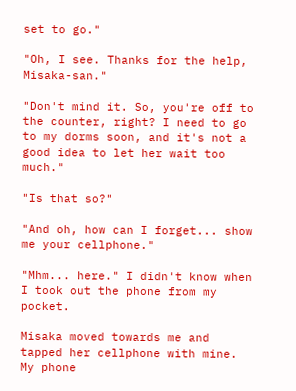set to go."

"Oh, I see. Thanks for the help, Misaka-san."

"Don't mind it. So, you're off to the counter, right? I need to go to my dorms soon, and it's not a good idea to let her wait too much."

"Is that so?"

"And oh, how can I forget... show me your cellphone."

"Mhm... here." I didn't know when I took out the phone from my pocket.

Misaka moved towards me and tapped her cellphone with mine. My phone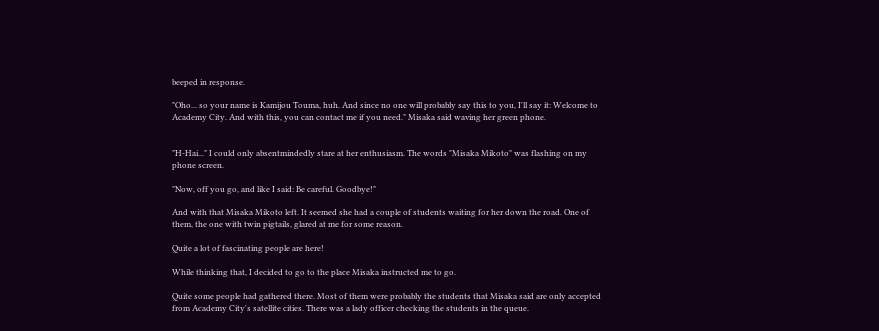beeped in response.

"Oho... so your name is Kamijou Touma, huh. And since no one will probably say this to you, I'll say it: Welcome to Academy City. And with this, you can contact me if you need." Misaka said waving her green phone.


"H-Hai..." I could only absentmindedly stare at her enthusiasm. The words "Misaka Mikoto" was flashing on my phone screen.

"Now, off you go, and like I said: Be careful. Goodbye!"

And with that Misaka Mikoto left. It seemed she had a couple of students waiting for her down the road. One of them, the one with twin pigtails, glared at me for some reason.

Quite a lot of fascinating people are here!

While thinking that, I decided to go to the place Misaka instructed me to go.

Quite some people had gathered there. Most of them were probably the students that Misaka said are only accepted from Academy City's satellite cities. There was a lady officer checking the students in the queue.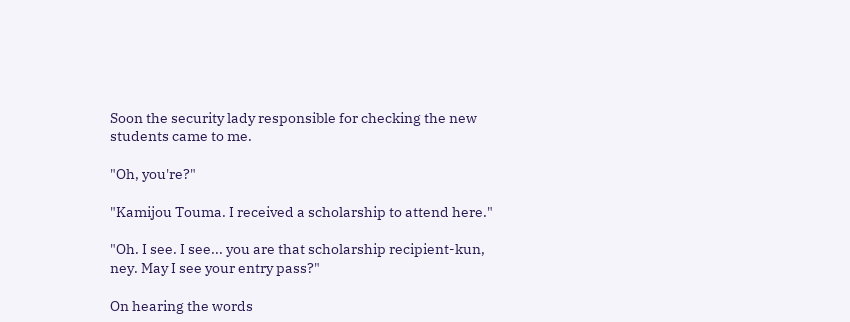Soon the security lady responsible for checking the new students came to me.

"Oh, you're?"

"Kamijou Touma. I received a scholarship to attend here."

"Oh. I see. I see... you are that scholarship recipient-kun, ney. May I see your entry pass?"

On hearing the words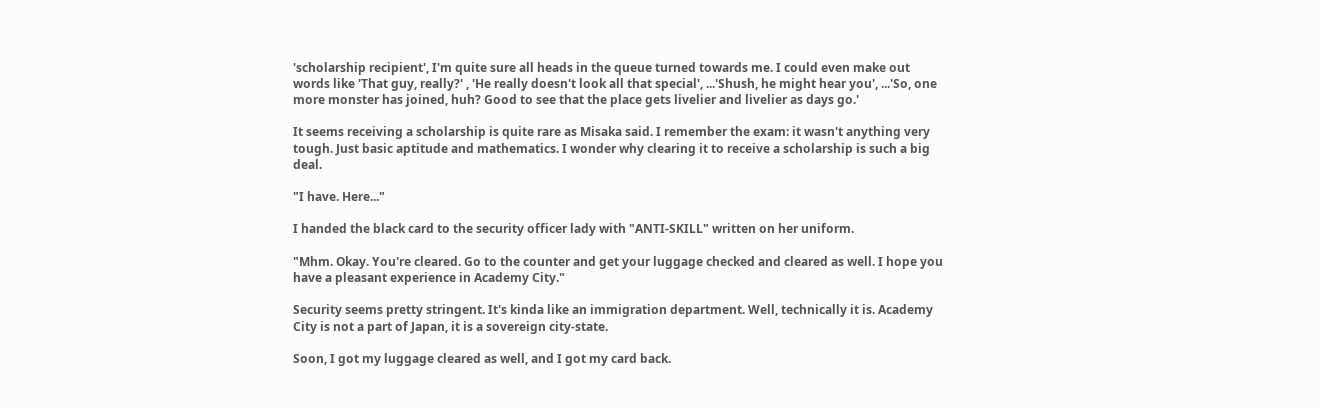'scholarship recipient', I'm quite sure all heads in the queue turned towards me. I could even make out words like 'That guy, really?' , 'He really doesn't look all that special', ...'Shush, he might hear you', ...'So, one more monster has joined, huh? Good to see that the place gets livelier and livelier as days go.'

It seems receiving a scholarship is quite rare as Misaka said. I remember the exam: it wasn't anything very tough. Just basic aptitude and mathematics. I wonder why clearing it to receive a scholarship is such a big deal.

"I have. Here..."

I handed the black card to the security officer lady with "ANTI-SKILL" written on her uniform.

"Mhm. Okay. You're cleared. Go to the counter and get your luggage checked and cleared as well. I hope you have a pleasant experience in Academy City."

Security seems pretty stringent. It's kinda like an immigration department. Well, technically it is. Academy City is not a part of Japan, it is a sovereign city-state.

Soon, I got my luggage cleared as well, and I got my card back.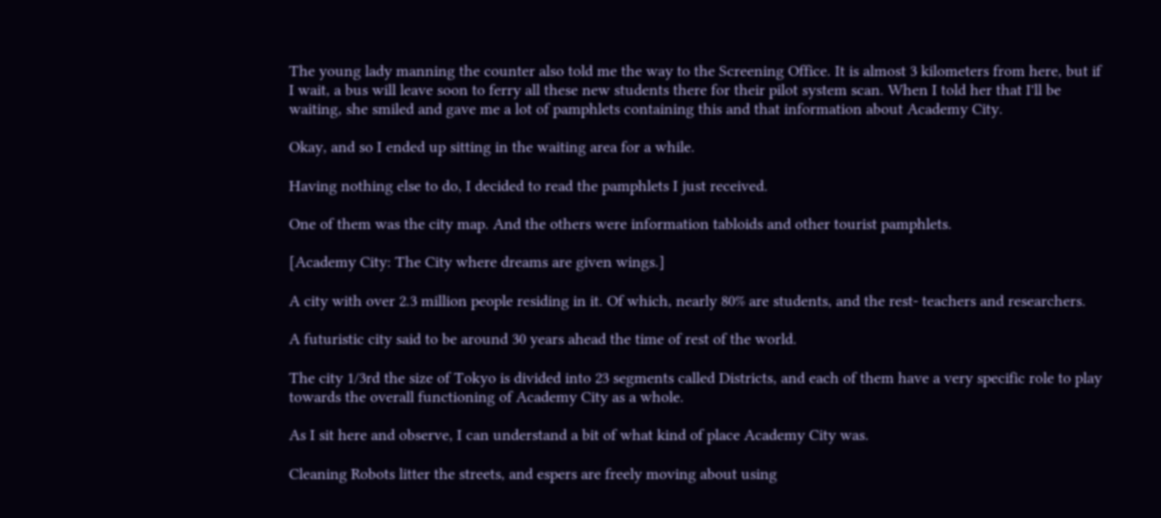The young lady manning the counter also told me the way to the Screening Office. It is almost 3 kilometers from here, but if I wait, a bus will leave soon to ferry all these new students there for their pilot system scan. When I told her that I'll be waiting, she smiled and gave me a lot of pamphlets containing this and that information about Academy City.

Okay, and so I ended up sitting in the waiting area for a while.

Having nothing else to do, I decided to read the pamphlets I just received.

One of them was the city map. And the others were information tabloids and other tourist pamphlets.

[Academy City: The City where dreams are given wings.]

A city with over 2.3 million people residing in it. Of which, nearly 80% are students, and the rest- teachers and researchers.

A futuristic city said to be around 30 years ahead the time of rest of the world.

The city 1/3rd the size of Tokyo is divided into 23 segments called Districts, and each of them have a very specific role to play towards the overall functioning of Academy City as a whole.

As I sit here and observe, I can understand a bit of what kind of place Academy City was.

Cleaning Robots litter the streets, and espers are freely moving about using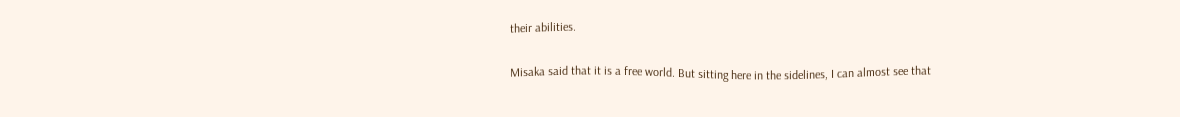their abilities.

Misaka said that it is a free world. But sitting here in the sidelines, I can almost see that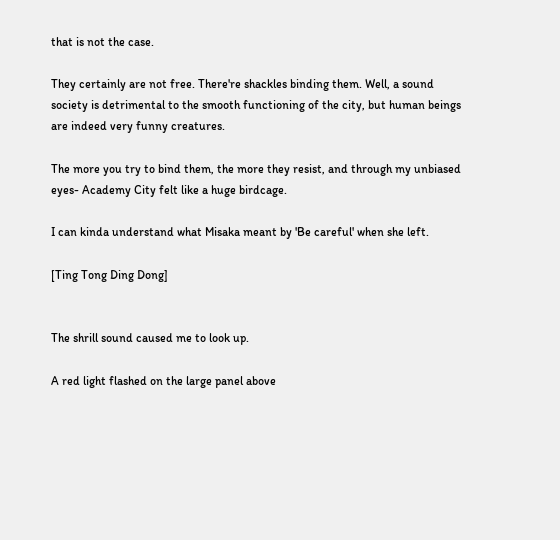that is not the case.

They certainly are not free. There're shackles binding them. Well, a sound society is detrimental to the smooth functioning of the city, but human beings are indeed very funny creatures.

The more you try to bind them, the more they resist, and through my unbiased eyes- Academy City felt like a huge birdcage.

I can kinda understand what Misaka meant by 'Be careful' when she left.

[Ting Tong Ding Dong]


The shrill sound caused me to look up.

A red light flashed on the large panel above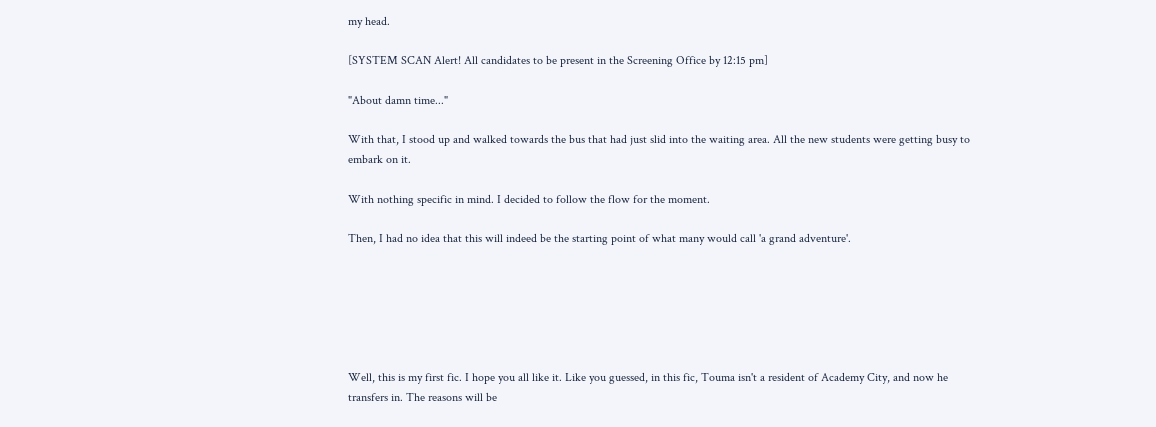my head.

[SYSTEM SCAN Alert! All candidates to be present in the Screening Office by 12:15 pm]

"About damn time..."

With that, I stood up and walked towards the bus that had just slid into the waiting area. All the new students were getting busy to embark on it.

With nothing specific in mind. I decided to follow the flow for the moment.

Then, I had no idea that this will indeed be the starting point of what many would call 'a grand adventure'.






Well, this is my first fic. I hope you all like it. Like you guessed, in this fic, Touma isn't a resident of Academy City, and now he transfers in. The reasons will be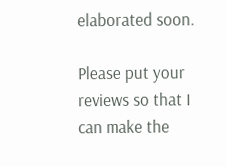elaborated soon.

Please put your reviews so that I can make the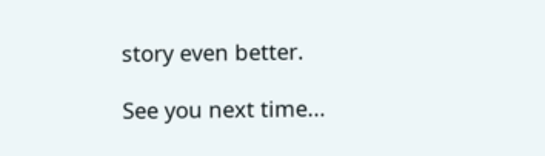story even better.

See you next time...